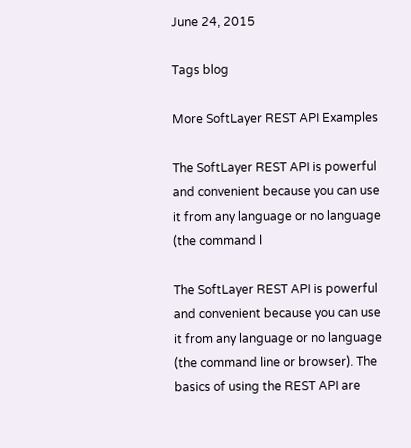June 24, 2015

Tags blog

More SoftLayer REST API Examples

The SoftLayer REST API is powerful and convenient because you can use it from any language or no language (the command l

The SoftLayer REST API is powerful and convenient because you can use it from any language or no language (the command line or browser). The basics of using the REST API are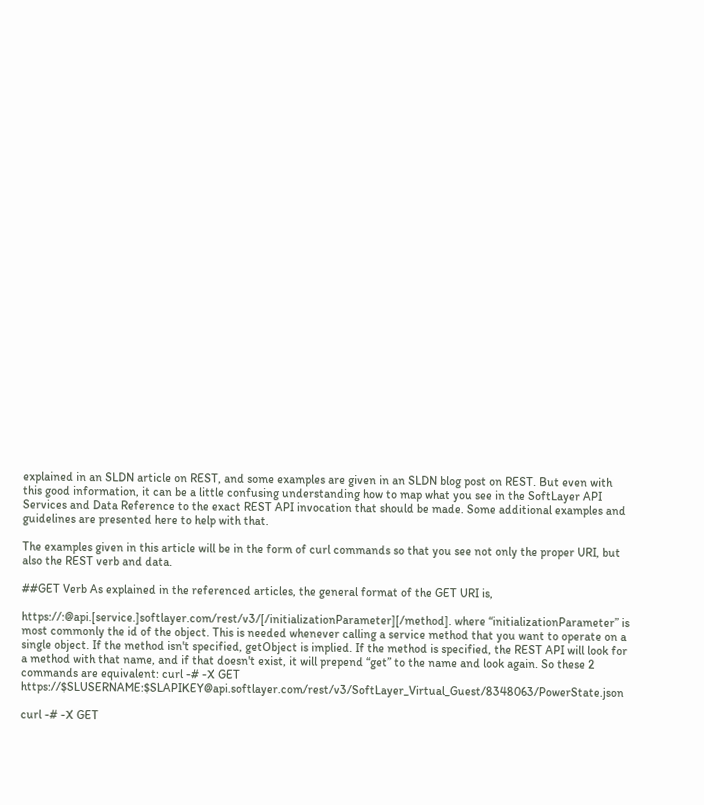explained in an SLDN article on REST, and some examples are given in an SLDN blog post on REST. But even with this good information, it can be a little confusing understanding how to map what you see in the SoftLayer API Services and Data Reference to the exact REST API invocation that should be made. Some additional examples and guidelines are presented here to help with that.

The examples given in this article will be in the form of curl commands so that you see not only the proper URI, but also the REST verb and data.

##GET Verb As explained in the referenced articles, the general format of the GET URI is,

https://:@api.[service.]softlayer.com/rest/v3/[/initializationParameter][/method]. where “initializationParameter” is most commonly the id of the object. This is needed whenever calling a service method that you want to operate on a single object. If the method isn't specified, getObject is implied. If the method is specified, the REST API will look for a method with that name, and if that doesn't exist, it will prepend “get” to the name and look again. So these 2 commands are equivalent: curl -# -X GET https://$SLUSERNAME:$SLAPIKEY@api.softlayer.com/rest/v3/SoftLayer_Virtual_Guest/8348063/PowerState.json

curl -# -X GET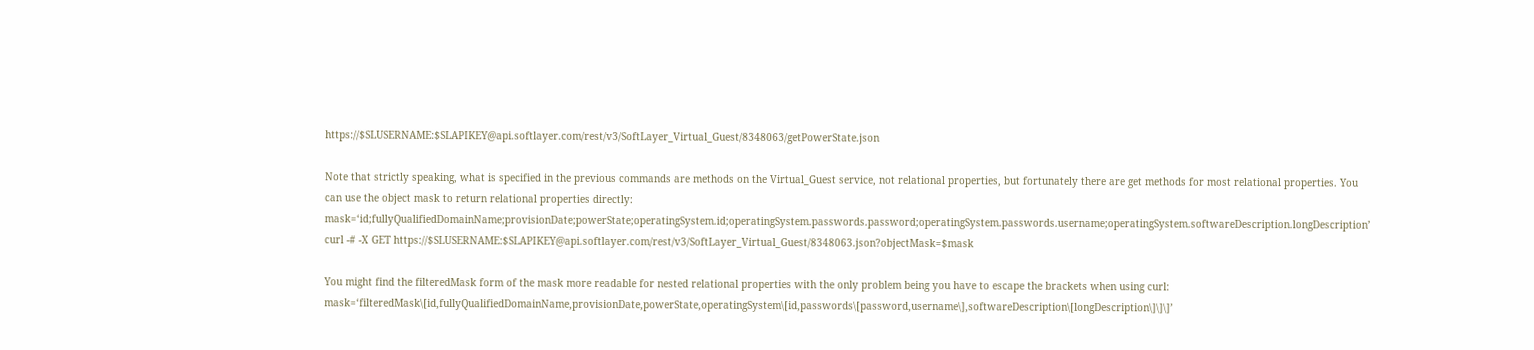https://$SLUSERNAME:$SLAPIKEY@api.softlayer.com/rest/v3/SoftLayer_Virtual_Guest/8348063/getPowerState.json

Note that strictly speaking, what is specified in the previous commands are methods on the Virtual_Guest service, not relational properties, but fortunately there are get methods for most relational properties. You can use the object mask to return relational properties directly: mask=‘id;fullyQualifiedDomainName;provisionDate;powerState;operatingSystem.id;operatingSystem.passwords.password;operatingSystem.passwords.username;operatingSystem.softwareDescription.longDescription’ curl -# -X GET https://$SLUSERNAME:$SLAPIKEY@api.softlayer.com/rest/v3/SoftLayer_Virtual_Guest/8348063.json?objectMask=$mask

You might find the filteredMask form of the mask more readable for nested relational properties with the only problem being you have to escape the brackets when using curl: mask=‘filteredMask\[id,fullyQualifiedDomainName,provisionDate,powerState,operatingSystem\[id,passwords\[password,username\],softwareDescription\[longDescription\]\]\]’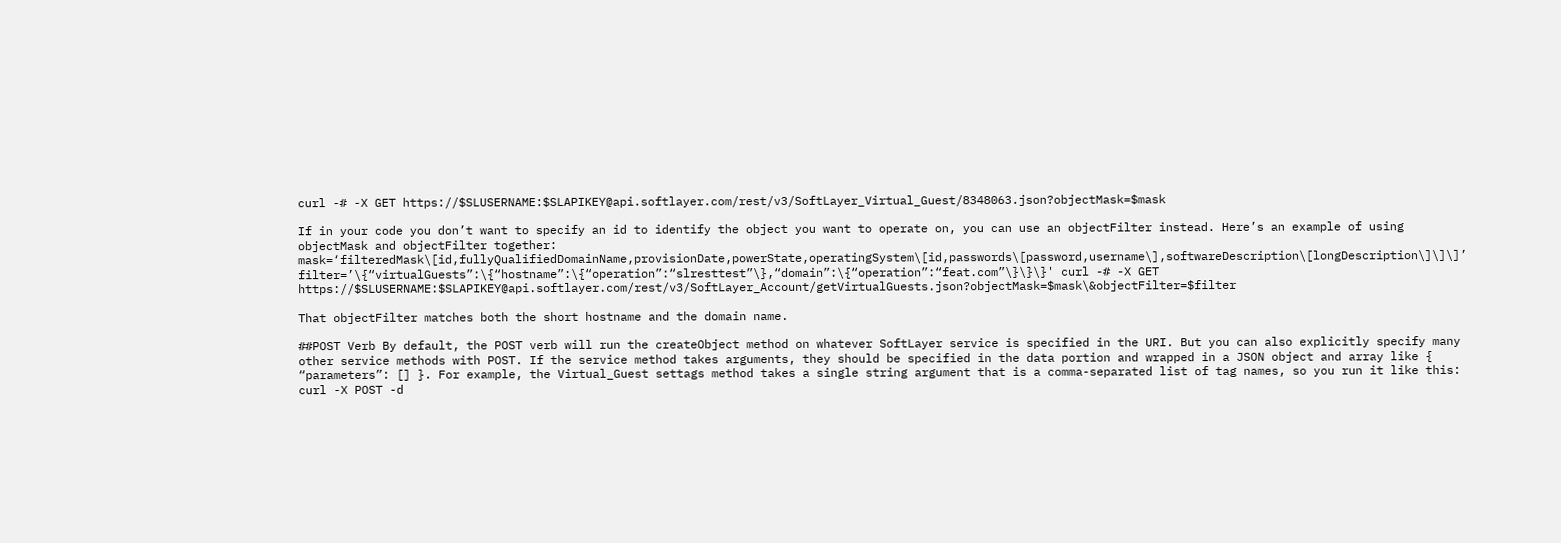curl -# -X GET https://$SLUSERNAME:$SLAPIKEY@api.softlayer.com/rest/v3/SoftLayer_Virtual_Guest/8348063.json?objectMask=$mask

If in your code you don’t want to specify an id to identify the object you want to operate on, you can use an objectFilter instead. Here’s an example of using objectMask and objectFilter together: mask=‘filteredMask\[id,fullyQualifiedDomainName,provisionDate,powerState,operatingSystem\[id,passwords\[password,username\],softwareDescription\[longDescription\]\]\]’ filter=’\{“virtualGuests”:\{“hostname”:\{“operation”:“slresttest”\},“domain”:\{“operation”:“feat.com”\}\}\}' curl -# -X GET https://$SLUSERNAME:$SLAPIKEY@api.softlayer.com/rest/v3/SoftLayer_Account/getVirtualGuests.json?objectMask=$mask\&objectFilter=$filter

That objectFilter matches both the short hostname and the domain name.

##POST Verb By default, the POST verb will run the createObject method on whatever SoftLayer service is specified in the URI. But you can also explicitly specify many other service methods with POST. If the service method takes arguments, they should be specified in the data portion and wrapped in a JSON object and array like { “parameters”: [] }. For example, the Virtual_Guest settags method takes a single string argument that is a comma-separated list of tag names, so you run it like this: curl -X POST -d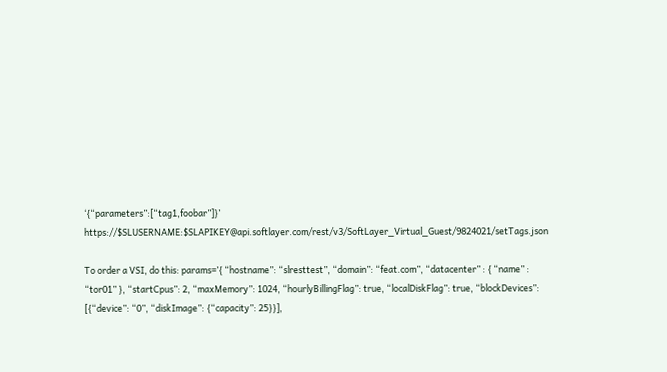‘{“parameters”:[“tag1,foobar”]}’ https://$SLUSERNAME:$SLAPIKEY@api.softlayer.com/rest/v3/SoftLayer_Virtual_Guest/9824021/setTags.json

To order a VSI, do this: params=’{ “hostname”: “slresttest”, “domain”: “feat.com”, “datacenter” : { “name” : “tor01” }, “startCpus”: 2, “maxMemory”: 1024, “hourlyBillingFlag”: true, “localDiskFlag”: true, “blockDevices”: [{“device”: “0”, “diskImage”: {“capacity”: 25}}],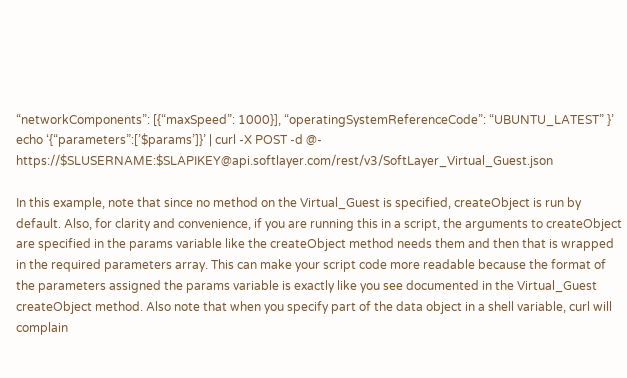“networkComponents”: [{“maxSpeed”: 1000}], “operatingSystemReferenceCode”: “UBUNTU_LATEST” }’ echo ‘{“parameters”:[’$params’]}’ | curl -X POST -d @- https://$SLUSERNAME:$SLAPIKEY@api.softlayer.com/rest/v3/SoftLayer_Virtual_Guest.json

In this example, note that since no method on the Virtual_Guest is specified, createObject is run by default. Also, for clarity and convenience, if you are running this in a script, the arguments to createObject are specified in the params variable like the createObject method needs them and then that is wrapped in the required parameters array. This can make your script code more readable because the format of the parameters assigned the params variable is exactly like you see documented in the Virtual_Guest createObject method. Also note that when you specify part of the data object in a shell variable, curl will complain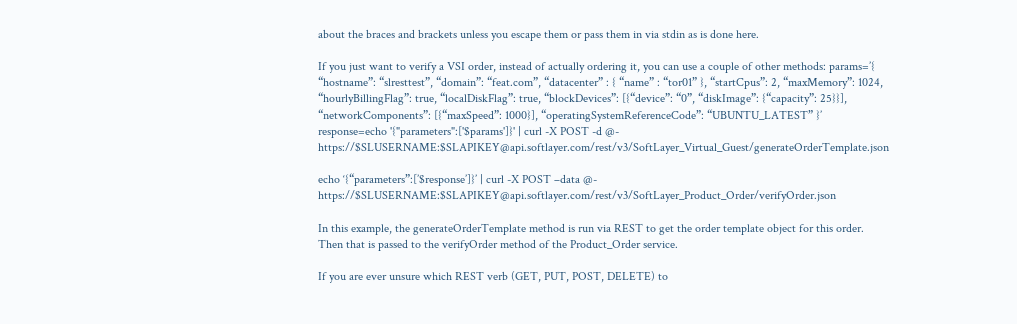about the braces and brackets unless you escape them or pass them in via stdin as is done here.

If you just want to verify a VSI order, instead of actually ordering it, you can use a couple of other methods: params=’{ “hostname”: “slresttest”, “domain”: “feat.com”, “datacenter” : { “name” : “tor01” }, “startCpus”: 2, “maxMemory”: 1024, “hourlyBillingFlag”: true, “localDiskFlag”: true, “blockDevices”: [{“device”: “0”, “diskImage”: {“capacity”: 25}}], “networkComponents”: [{“maxSpeed”: 1000}], “operatingSystemReferenceCode”: “UBUNTU_LATEST” }’ response=echo '{"parameters":['$params']}' | curl -X POST -d @- https://$SLUSERNAME:$SLAPIKEY@api.softlayer.com/rest/v3/SoftLayer_Virtual_Guest/generateOrderTemplate.json

echo ‘{“parameters”:[’$response’]}’ | curl -X POST –data @- https://$SLUSERNAME:$SLAPIKEY@api.softlayer.com/rest/v3/SoftLayer_Product_Order/verifyOrder.json

In this example, the generateOrderTemplate method is run via REST to get the order template object for this order. Then that is passed to the verifyOrder method of the Product_Order service.

If you are ever unsure which REST verb (GET, PUT, POST, DELETE) to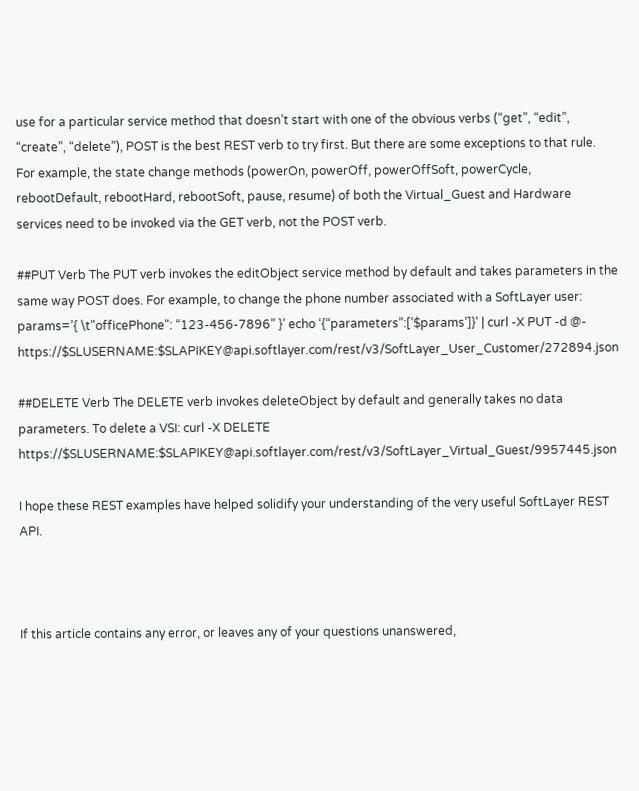use for a particular service method that doesn’t start with one of the obvious verbs (“get”, “edit”, “create”, “delete”), POST is the best REST verb to try first. But there are some exceptions to that rule. For example, the state change methods (powerOn, powerOff, powerOffSoft, powerCycle, rebootDefault, rebootHard, rebootSoft, pause, resume) of both the Virtual_Guest and Hardware services need to be invoked via the GET verb, not the POST verb.

##PUT Verb The PUT verb invokes the editObject service method by default and takes parameters in the same way POST does. For example, to change the phone number associated with a SoftLayer user: params=’{ \t"officePhone": “123-456-7896” }’ echo ‘{“parameters”:[’$params’]}’ | curl -X PUT -d @- https://$SLUSERNAME:$SLAPIKEY@api.softlayer.com/rest/v3/SoftLayer_User_Customer/272894.json

##DELETE Verb The DELETE verb invokes deleteObject by default and generally takes no data parameters. To delete a VSI: curl -X DELETE https://$SLUSERNAME:$SLAPIKEY@api.softlayer.com/rest/v3/SoftLayer_Virtual_Guest/9957445.json

I hope these REST examples have helped solidify your understanding of the very useful SoftLayer REST API.



If this article contains any error, or leaves any of your questions unanswered,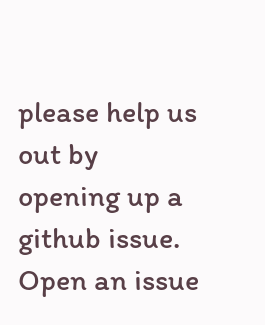please help us out by opening up a github issue.
Open an issue